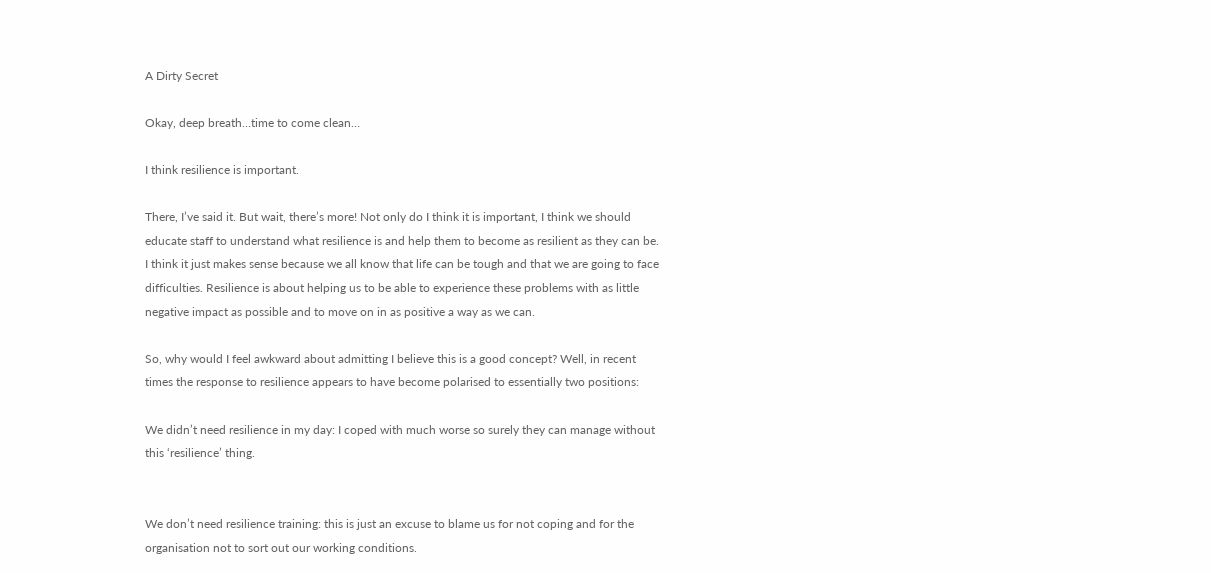A Dirty Secret

Okay, deep breath…time to come clean…

I think resilience is important.

There, I’ve said it. But wait, there’s more! Not only do I think it is important, I think we should educate staff to understand what resilience is and help them to become as resilient as they can be. I think it just makes sense because we all know that life can be tough and that we are going to face difficulties. Resilience is about helping us to be able to experience these problems with as little negative impact as possible and to move on in as positive a way as we can.

So, why would I feel awkward about admitting I believe this is a good concept? Well, in recent times the response to resilience appears to have become polarised to essentially two positions:

We didn’t need resilience in my day: I coped with much worse so surely they can manage without this ‘resilience’ thing.


We don’t need resilience training: this is just an excuse to blame us for not coping and for the organisation not to sort out our working conditions.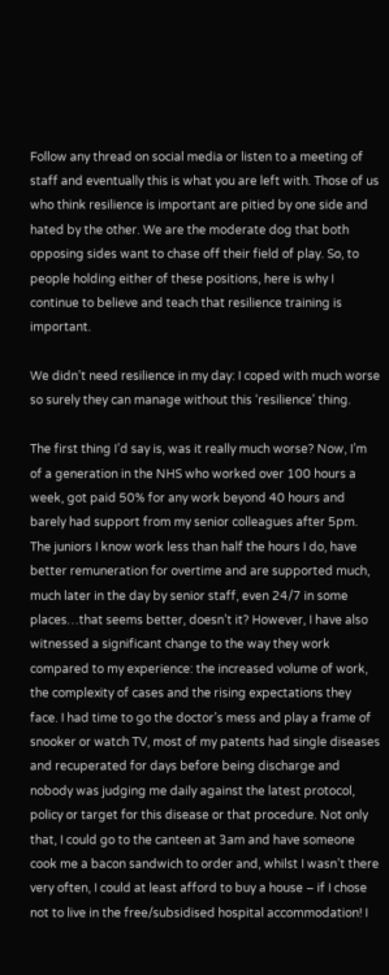Follow any thread on social media or listen to a meeting of staff and eventually this is what you are left with. Those of us who think resilience is important are pitied by one side and hated by the other. We are the moderate dog that both opposing sides want to chase off their field of play. So, to people holding either of these positions, here is why I continue to believe and teach that resilience training is important.

We didn’t need resilience in my day: I coped with much worse so surely they can manage without this ‘resilience’ thing.

The first thing I’d say is, was it really much worse? Now, I’m of a generation in the NHS who worked over 100 hours a week, got paid 50% for any work beyond 40 hours and barely had support from my senior colleagues after 5pm. The juniors I know work less than half the hours I do, have better remuneration for overtime and are supported much, much later in the day by senior staff, even 24/7 in some places…that seems better, doesn’t it? However, I have also witnessed a significant change to the way they work compared to my experience: the increased volume of work, the complexity of cases and the rising expectations they face. I had time to go the doctor’s mess and play a frame of snooker or watch TV, most of my patents had single diseases and recuperated for days before being discharge and nobody was judging me daily against the latest protocol, policy or target for this disease or that procedure. Not only that, I could go to the canteen at 3am and have someone cook me a bacon sandwich to order and, whilst I wasn’t there very often, I could at least afford to buy a house – if I chose not to live in the free/subsidised hospital accommodation! I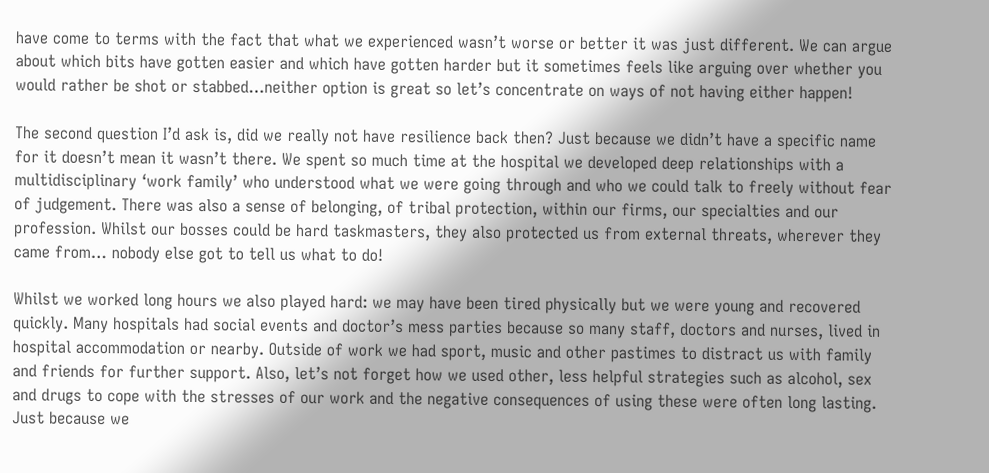have come to terms with the fact that what we experienced wasn’t worse or better it was just different. We can argue about which bits have gotten easier and which have gotten harder but it sometimes feels like arguing over whether you would rather be shot or stabbed…neither option is great so let’s concentrate on ways of not having either happen!

The second question I’d ask is, did we really not have resilience back then? Just because we didn’t have a specific name for it doesn’t mean it wasn’t there. We spent so much time at the hospital we developed deep relationships with a multidisciplinary ‘work family’ who understood what we were going through and who we could talk to freely without fear of judgement. There was also a sense of belonging, of tribal protection, within our firms, our specialties and our profession. Whilst our bosses could be hard taskmasters, they also protected us from external threats, wherever they came from… nobody else got to tell us what to do!

Whilst we worked long hours we also played hard: we may have been tired physically but we were young and recovered quickly. Many hospitals had social events and doctor’s mess parties because so many staff, doctors and nurses, lived in hospital accommodation or nearby. Outside of work we had sport, music and other pastimes to distract us with family and friends for further support. Also, let’s not forget how we used other, less helpful strategies such as alcohol, sex and drugs to cope with the stresses of our work and the negative consequences of using these were often long lasting. Just because we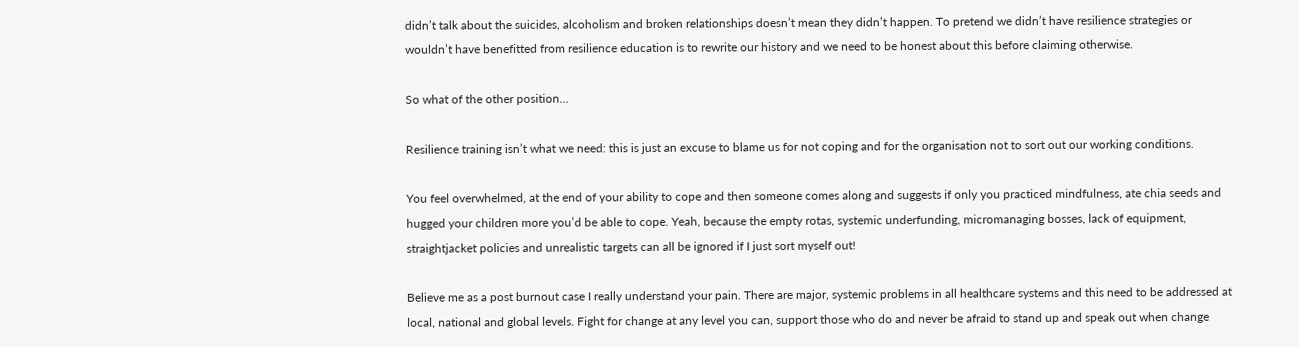didn’t talk about the suicides, alcoholism and broken relationships doesn’t mean they didn’t happen. To pretend we didn’t have resilience strategies or wouldn’t have benefitted from resilience education is to rewrite our history and we need to be honest about this before claiming otherwise.

So what of the other position…

Resilience training isn’t what we need: this is just an excuse to blame us for not coping and for the organisation not to sort out our working conditions.

You feel overwhelmed, at the end of your ability to cope and then someone comes along and suggests if only you practiced mindfulness, ate chia seeds and hugged your children more you’d be able to cope. Yeah, because the empty rotas, systemic underfunding, micromanaging bosses, lack of equipment, straightjacket policies and unrealistic targets can all be ignored if I just sort myself out!

Believe me as a post burnout case I really understand your pain. There are major, systemic problems in all healthcare systems and this need to be addressed at local, national and global levels. Fight for change at any level you can, support those who do and never be afraid to stand up and speak out when change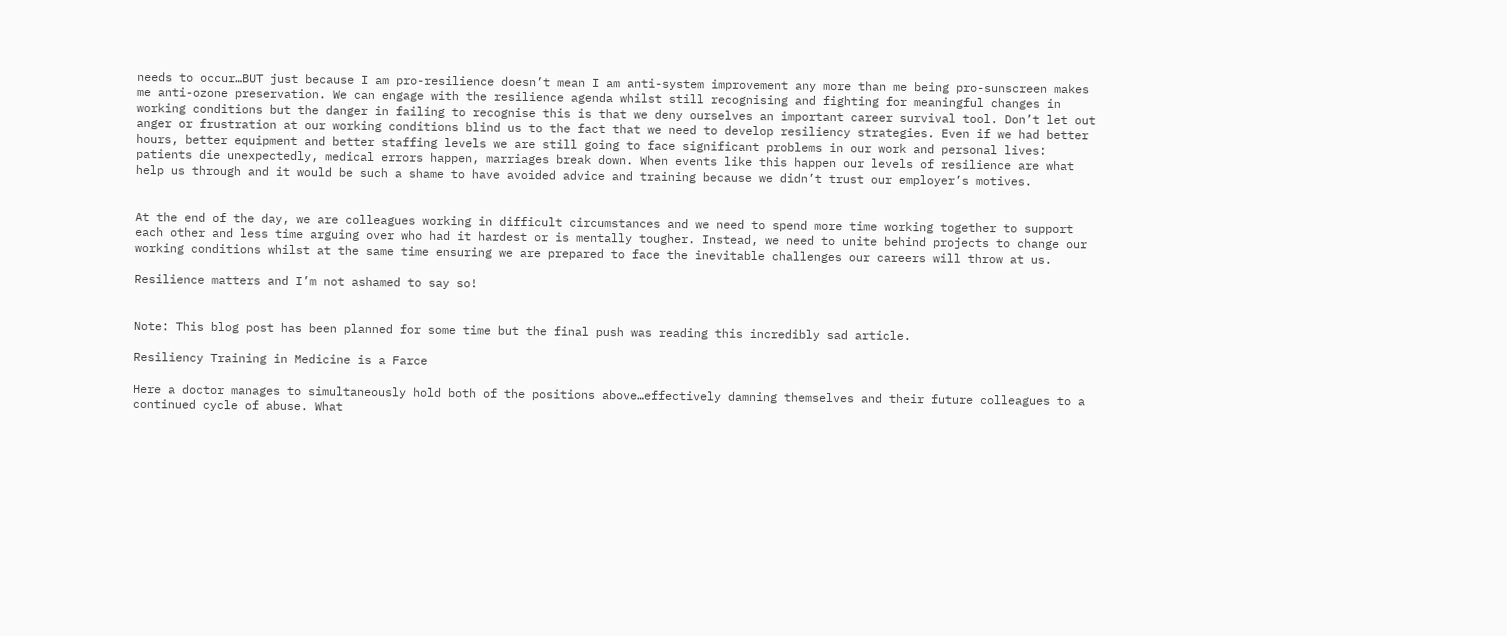needs to occur…BUT just because I am pro-resilience doesn’t mean I am anti-system improvement any more than me being pro-sunscreen makes me anti-ozone preservation. We can engage with the resilience agenda whilst still recognising and fighting for meaningful changes in working conditions but the danger in failing to recognise this is that we deny ourselves an important career survival tool. Don’t let out anger or frustration at our working conditions blind us to the fact that we need to develop resiliency strategies. Even if we had better hours, better equipment and better staffing levels we are still going to face significant problems in our work and personal lives: patients die unexpectedly, medical errors happen, marriages break down. When events like this happen our levels of resilience are what help us through and it would be such a shame to have avoided advice and training because we didn’t trust our employer’s motives.


At the end of the day, we are colleagues working in difficult circumstances and we need to spend more time working together to support each other and less time arguing over who had it hardest or is mentally tougher. Instead, we need to unite behind projects to change our working conditions whilst at the same time ensuring we are prepared to face the inevitable challenges our careers will throw at us.

Resilience matters and I’m not ashamed to say so!


Note: This blog post has been planned for some time but the final push was reading this incredibly sad article.

Resiliency Training in Medicine is a Farce

Here a doctor manages to simultaneously hold both of the positions above…effectively damning themselves and their future colleagues to a continued cycle of abuse. What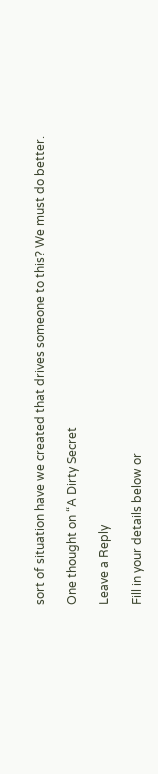sort of situation have we created that drives someone to this? We must do better.

One thought on “A Dirty Secret

Leave a Reply

Fill in your details below or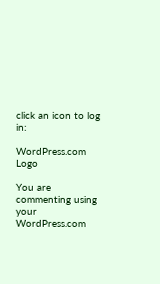click an icon to log in:

WordPress.com Logo

You are commenting using your WordPress.com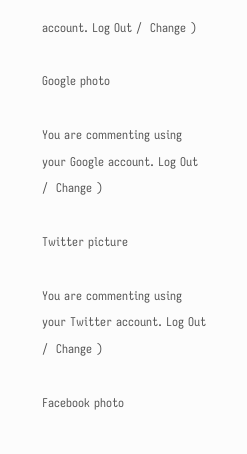account. Log Out /  Change )

Google photo

You are commenting using your Google account. Log Out /  Change )

Twitter picture

You are commenting using your Twitter account. Log Out /  Change )

Facebook photo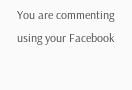You are commenting using your Facebook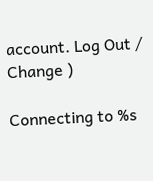account. Log Out /  Change )

Connecting to %s